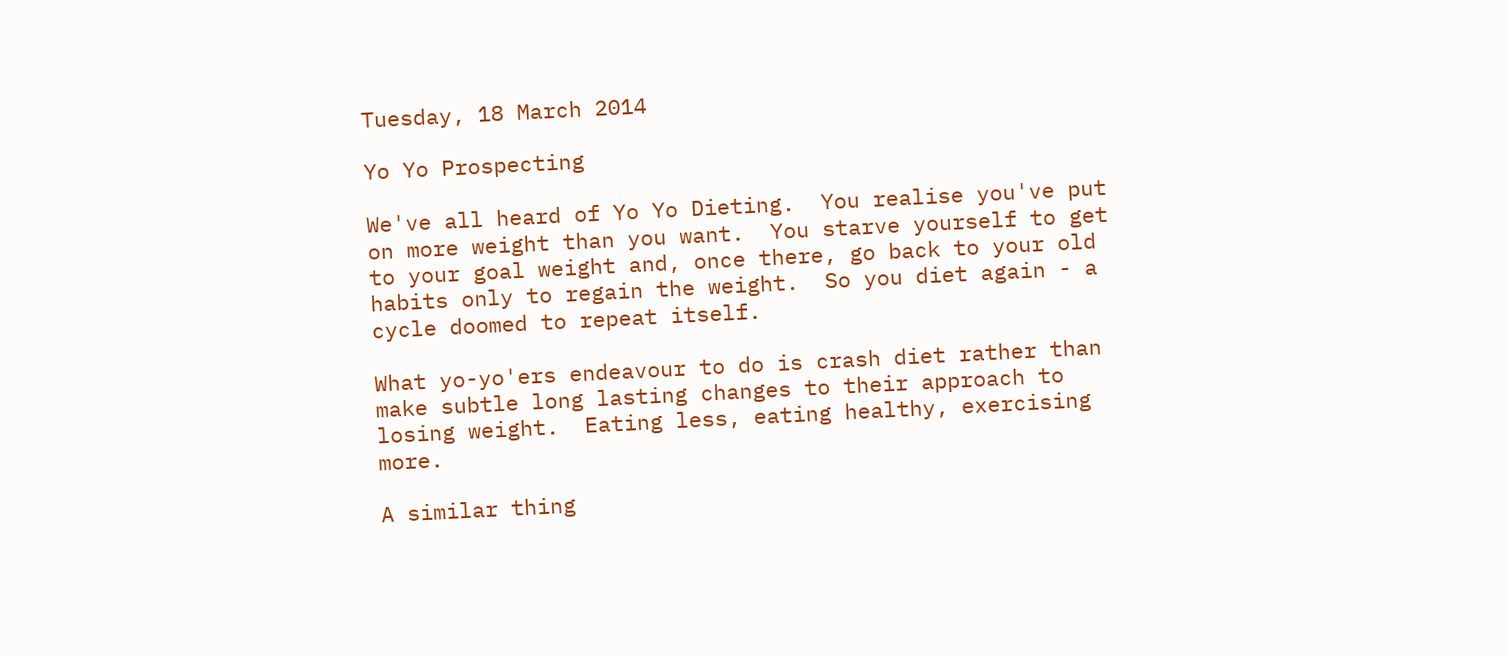Tuesday, 18 March 2014

Yo Yo Prospecting

We've all heard of Yo Yo Dieting.  You realise you've put on more weight than you want.  You starve yourself to get to your goal weight and, once there, go back to your old habits only to regain the weight.  So you diet again - a cycle doomed to repeat itself.

What yo-yo'ers endeavour to do is crash diet rather than make subtle long lasting changes to their approach to losing weight.  Eating less, eating healthy, exercising more.

A similar thing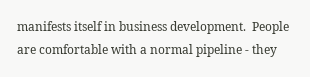manifests itself in business development.  People are comfortable with a normal pipeline - they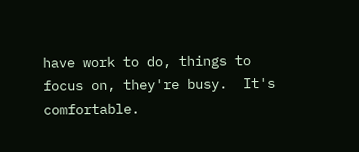have work to do, things to focus on, they're busy.  It's comfortable.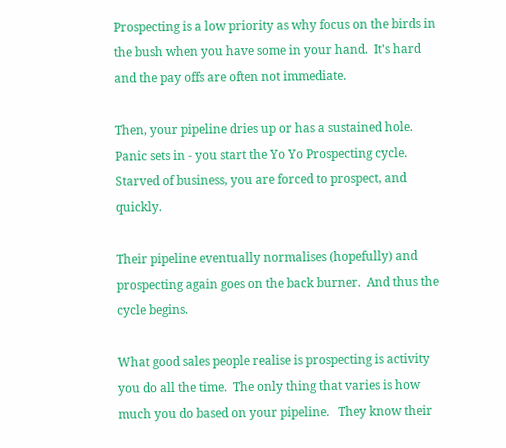Prospecting is a low priority as why focus on the birds in the bush when you have some in your hand.  It's hard and the pay offs are often not immediate.

Then, your pipeline dries up or has a sustained hole. Panic sets in - you start the Yo Yo Prospecting cycle.  Starved of business, you are forced to prospect, and quickly.

Their pipeline eventually normalises (hopefully) and prospecting again goes on the back burner.  And thus the cycle begins.

What good sales people realise is prospecting is activity you do all the time.  The only thing that varies is how much you do based on your pipeline.   They know their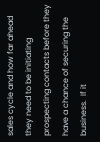sales cycle and how far ahead they need to be initiating prospecting contacts before they have a chance of securing the business.  If it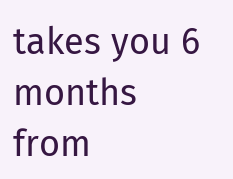takes you 6 months from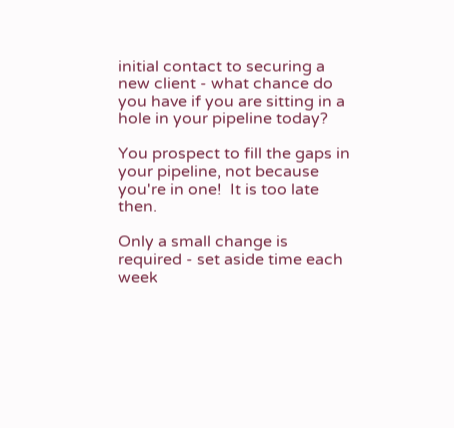initial contact to securing a new client - what chance do you have if you are sitting in a hole in your pipeline today?

You prospect to fill the gaps in your pipeline, not because you're in one!  It is too late then.

Only a small change is required - set aside time each week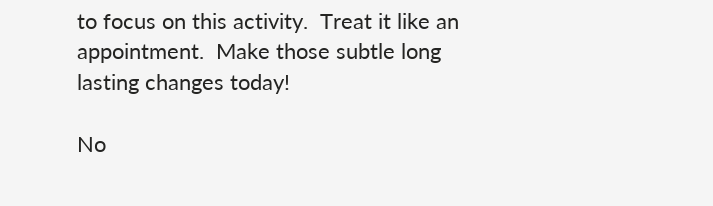to focus on this activity.  Treat it like an appointment.  Make those subtle long lasting changes today!

No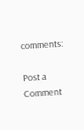comments:

Post a Comment